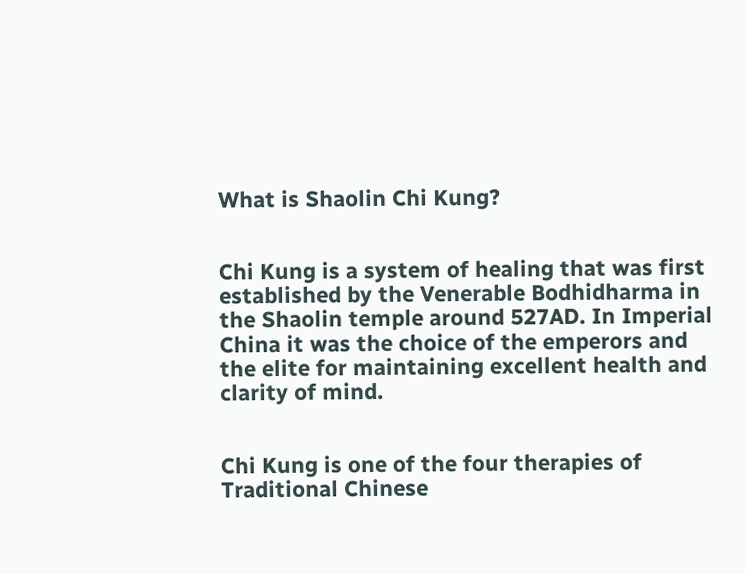What is Shaolin Chi Kung?


Chi Kung is a system of healing that was first established by the Venerable Bodhidharma in the Shaolin temple around 527AD. In Imperial China it was the choice of the emperors and the elite for maintaining excellent health and clarity of mind.


Chi Kung is one of the four therapies of Traditional Chinese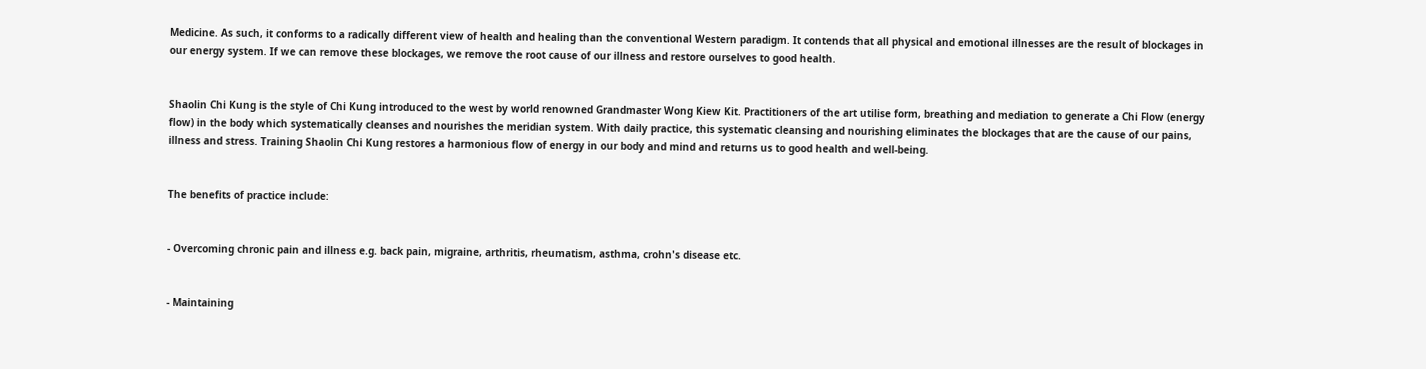Medicine. As such, it conforms to a radically different view of health and healing than the conventional Western paradigm. It contends that all physical and emotional illnesses are the result of blockages in our energy system. If we can remove these blockages, we remove the root cause of our illness and restore ourselves to good health.


Shaolin Chi Kung is the style of Chi Kung introduced to the west by world renowned Grandmaster Wong Kiew Kit. Practitioners of the art utilise form, breathing and mediation to generate a Chi Flow (energy flow) in the body which systematically cleanses and nourishes the meridian system. With daily practice, this systematic cleansing and nourishing eliminates the blockages that are the cause of our pains, illness and stress. Training Shaolin Chi Kung restores a harmonious flow of energy in our body and mind and returns us to good health and well-being.


The benefits of practice include:


- Overcoming chronic pain and illness e.g. back pain, migraine, arthritis, rheumatism, asthma, crohn's disease etc.


- Maintaining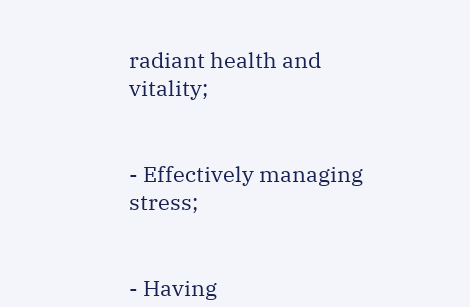radiant health and vitality;


- Effectively managing stress;


- Having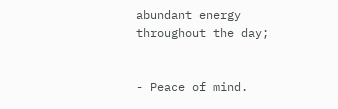abundant energy throughout the day;


- Peace of mind.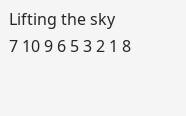Lifting the sky
7 10 9 6 5 3 2 1 8